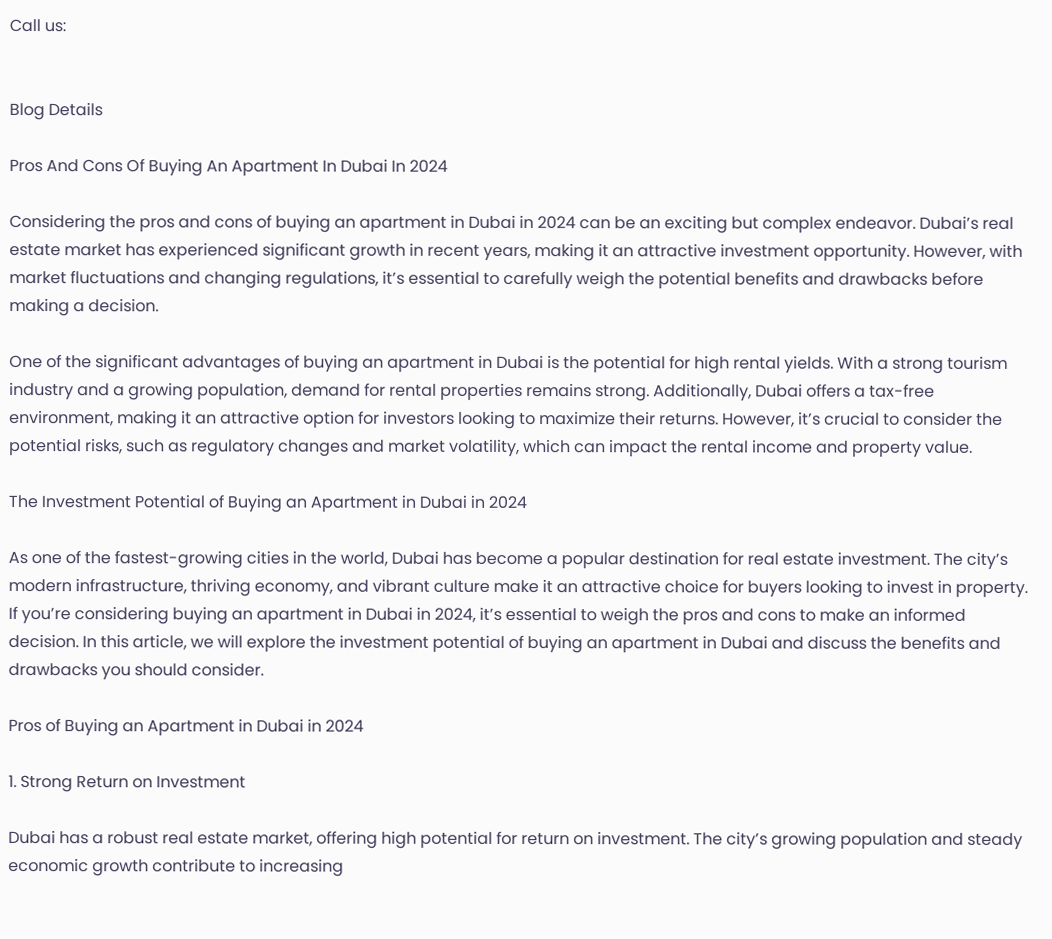Call us:


Blog Details

Pros And Cons Of Buying An Apartment In Dubai In 2024

Considering the pros and cons of buying an apartment in Dubai in 2024 can be an exciting but complex endeavor. Dubai’s real estate market has experienced significant growth in recent years, making it an attractive investment opportunity. However, with market fluctuations and changing regulations, it’s essential to carefully weigh the potential benefits and drawbacks before making a decision.

One of the significant advantages of buying an apartment in Dubai is the potential for high rental yields. With a strong tourism industry and a growing population, demand for rental properties remains strong. Additionally, Dubai offers a tax-free environment, making it an attractive option for investors looking to maximize their returns. However, it’s crucial to consider the potential risks, such as regulatory changes and market volatility, which can impact the rental income and property value.

The Investment Potential of Buying an Apartment in Dubai in 2024

As one of the fastest-growing cities in the world, Dubai has become a popular destination for real estate investment. The city’s modern infrastructure, thriving economy, and vibrant culture make it an attractive choice for buyers looking to invest in property. If you’re considering buying an apartment in Dubai in 2024, it’s essential to weigh the pros and cons to make an informed decision. In this article, we will explore the investment potential of buying an apartment in Dubai and discuss the benefits and drawbacks you should consider.

Pros of Buying an Apartment in Dubai in 2024

1. Strong Return on Investment

Dubai has a robust real estate market, offering high potential for return on investment. The city’s growing population and steady economic growth contribute to increasing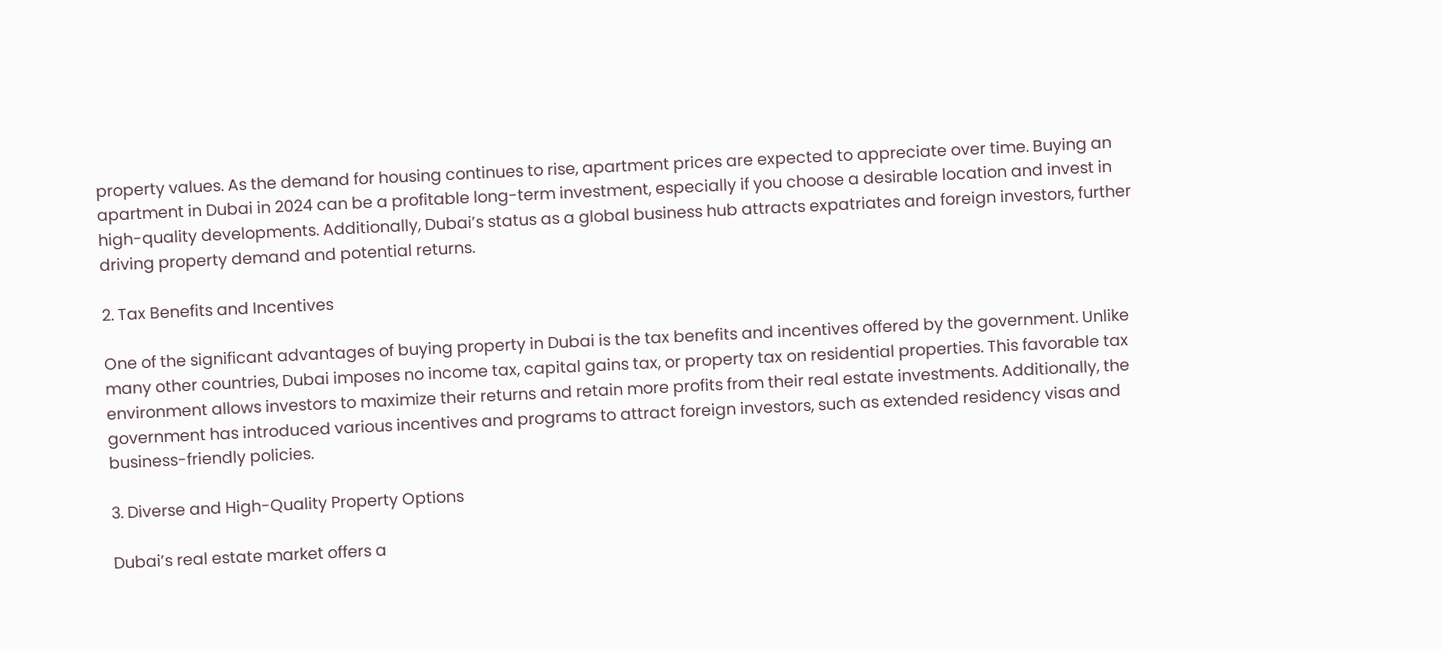property values. As the demand for housing continues to rise, apartment prices are expected to appreciate over time. Buying an apartment in Dubai in 2024 can be a profitable long-term investment, especially if you choose a desirable location and invest in high-quality developments. Additionally, Dubai’s status as a global business hub attracts expatriates and foreign investors, further driving property demand and potential returns.

2. Tax Benefits and Incentives

One of the significant advantages of buying property in Dubai is the tax benefits and incentives offered by the government. Unlike many other countries, Dubai imposes no income tax, capital gains tax, or property tax on residential properties. This favorable tax environment allows investors to maximize their returns and retain more profits from their real estate investments. Additionally, the government has introduced various incentives and programs to attract foreign investors, such as extended residency visas and business-friendly policies.

3. Diverse and High-Quality Property Options

Dubai’s real estate market offers a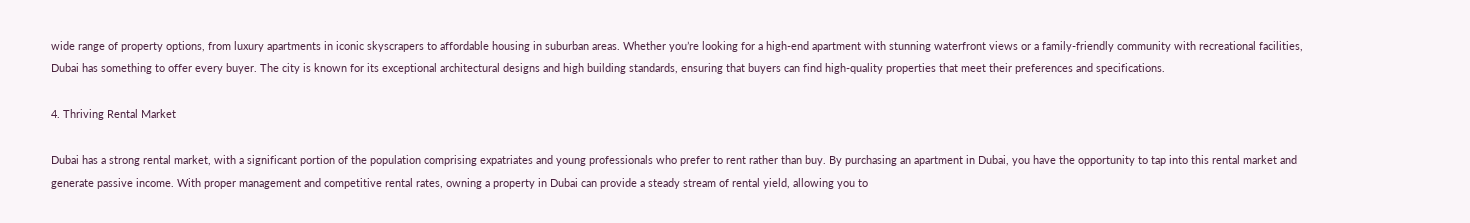wide range of property options, from luxury apartments in iconic skyscrapers to affordable housing in suburban areas. Whether you’re looking for a high-end apartment with stunning waterfront views or a family-friendly community with recreational facilities, Dubai has something to offer every buyer. The city is known for its exceptional architectural designs and high building standards, ensuring that buyers can find high-quality properties that meet their preferences and specifications.

4. Thriving Rental Market

Dubai has a strong rental market, with a significant portion of the population comprising expatriates and young professionals who prefer to rent rather than buy. By purchasing an apartment in Dubai, you have the opportunity to tap into this rental market and generate passive income. With proper management and competitive rental rates, owning a property in Dubai can provide a steady stream of rental yield, allowing you to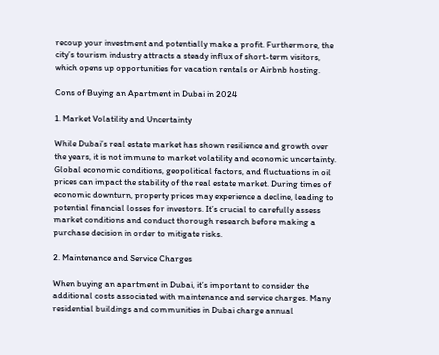recoup your investment and potentially make a profit. Furthermore, the city’s tourism industry attracts a steady influx of short-term visitors, which opens up opportunities for vacation rentals or Airbnb hosting.

Cons of Buying an Apartment in Dubai in 2024

1. Market Volatility and Uncertainty

While Dubai’s real estate market has shown resilience and growth over the years, it is not immune to market volatility and economic uncertainty. Global economic conditions, geopolitical factors, and fluctuations in oil prices can impact the stability of the real estate market. During times of economic downturn, property prices may experience a decline, leading to potential financial losses for investors. It’s crucial to carefully assess market conditions and conduct thorough research before making a purchase decision in order to mitigate risks.

2. Maintenance and Service Charges

When buying an apartment in Dubai, it’s important to consider the additional costs associated with maintenance and service charges. Many residential buildings and communities in Dubai charge annual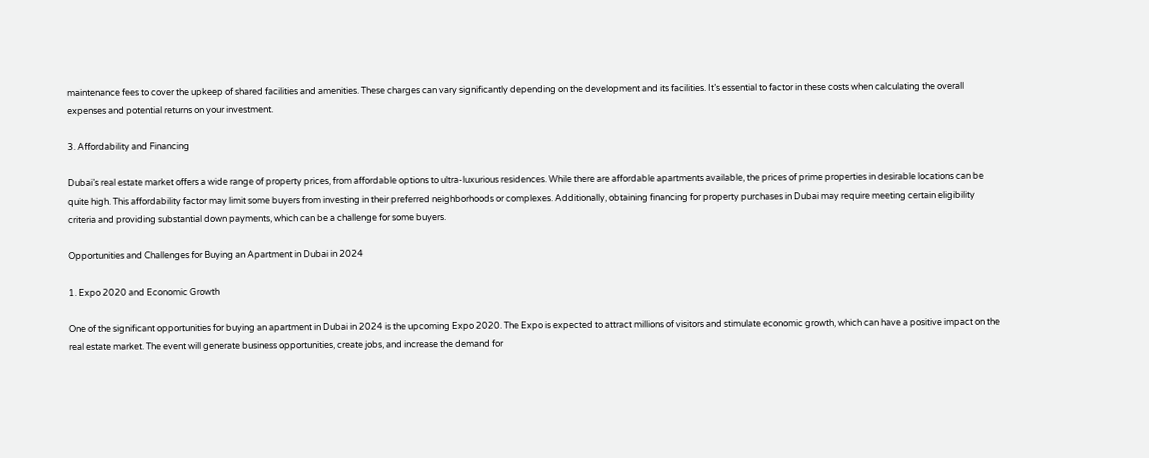maintenance fees to cover the upkeep of shared facilities and amenities. These charges can vary significantly depending on the development and its facilities. It’s essential to factor in these costs when calculating the overall expenses and potential returns on your investment.

3. Affordability and Financing

Dubai’s real estate market offers a wide range of property prices, from affordable options to ultra-luxurious residences. While there are affordable apartments available, the prices of prime properties in desirable locations can be quite high. This affordability factor may limit some buyers from investing in their preferred neighborhoods or complexes. Additionally, obtaining financing for property purchases in Dubai may require meeting certain eligibility criteria and providing substantial down payments, which can be a challenge for some buyers.

Opportunities and Challenges for Buying an Apartment in Dubai in 2024

1. Expo 2020 and Economic Growth

One of the significant opportunities for buying an apartment in Dubai in 2024 is the upcoming Expo 2020. The Expo is expected to attract millions of visitors and stimulate economic growth, which can have a positive impact on the real estate market. The event will generate business opportunities, create jobs, and increase the demand for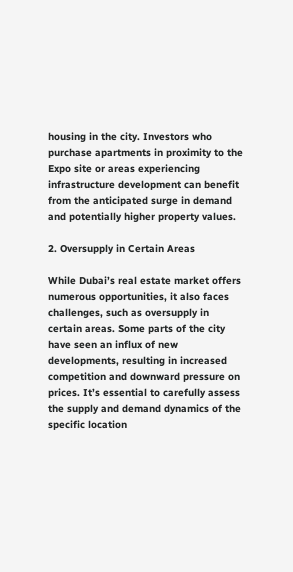housing in the city. Investors who purchase apartments in proximity to the Expo site or areas experiencing infrastructure development can benefit from the anticipated surge in demand and potentially higher property values.

2. Oversupply in Certain Areas

While Dubai’s real estate market offers numerous opportunities, it also faces challenges, such as oversupply in certain areas. Some parts of the city have seen an influx of new developments, resulting in increased competition and downward pressure on prices. It’s essential to carefully assess the supply and demand dynamics of the specific location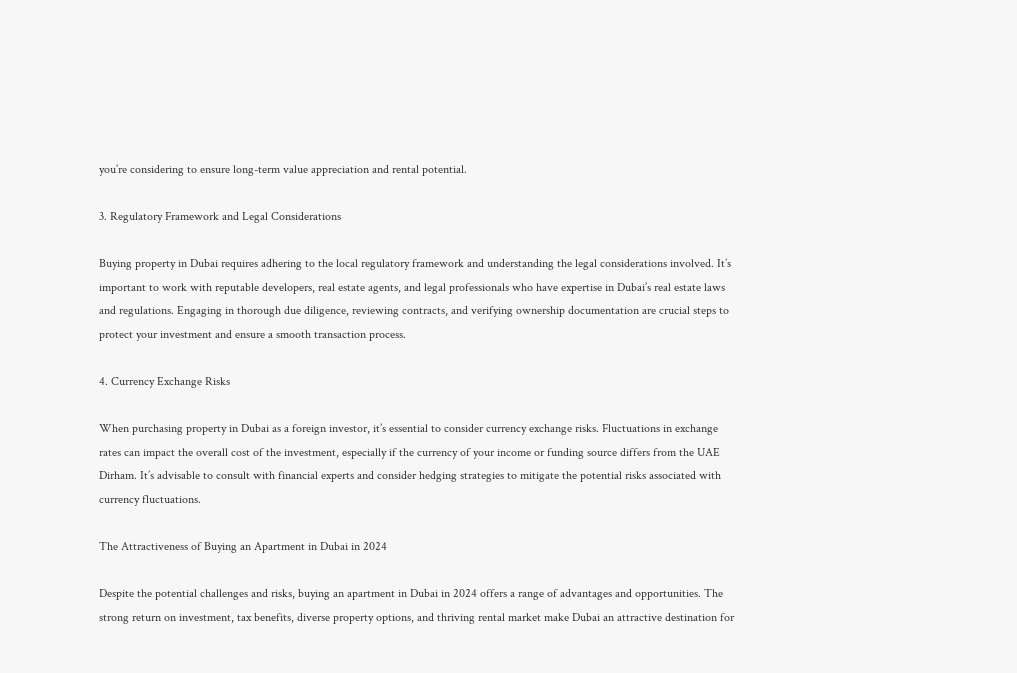you’re considering to ensure long-term value appreciation and rental potential.

3. Regulatory Framework and Legal Considerations

Buying property in Dubai requires adhering to the local regulatory framework and understanding the legal considerations involved. It’s important to work with reputable developers, real estate agents, and legal professionals who have expertise in Dubai’s real estate laws and regulations. Engaging in thorough due diligence, reviewing contracts, and verifying ownership documentation are crucial steps to protect your investment and ensure a smooth transaction process.

4. Currency Exchange Risks

When purchasing property in Dubai as a foreign investor, it’s essential to consider currency exchange risks. Fluctuations in exchange rates can impact the overall cost of the investment, especially if the currency of your income or funding source differs from the UAE Dirham. It’s advisable to consult with financial experts and consider hedging strategies to mitigate the potential risks associated with currency fluctuations.

The Attractiveness of Buying an Apartment in Dubai in 2024

Despite the potential challenges and risks, buying an apartment in Dubai in 2024 offers a range of advantages and opportunities. The strong return on investment, tax benefits, diverse property options, and thriving rental market make Dubai an attractive destination for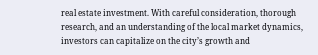real estate investment. With careful consideration, thorough research, and an understanding of the local market dynamics, investors can capitalize on the city’s growth and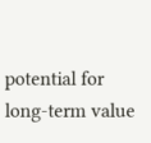potential for long-term value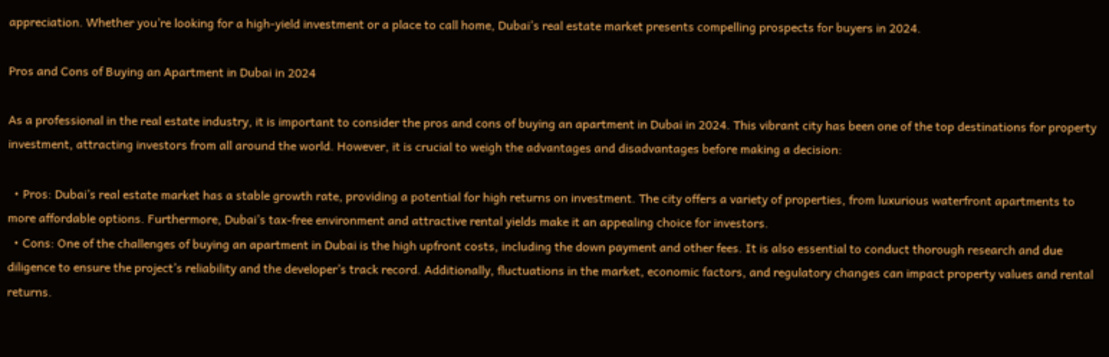appreciation. Whether you’re looking for a high-yield investment or a place to call home, Dubai’s real estate market presents compelling prospects for buyers in 2024.

Pros and Cons of Buying an Apartment in Dubai in 2024

As a professional in the real estate industry, it is important to consider the pros and cons of buying an apartment in Dubai in 2024. This vibrant city has been one of the top destinations for property investment, attracting investors from all around the world. However, it is crucial to weigh the advantages and disadvantages before making a decision:

  • Pros: Dubai’s real estate market has a stable growth rate, providing a potential for high returns on investment. The city offers a variety of properties, from luxurious waterfront apartments to more affordable options. Furthermore, Dubai’s tax-free environment and attractive rental yields make it an appealing choice for investors.
  • Cons: One of the challenges of buying an apartment in Dubai is the high upfront costs, including the down payment and other fees. It is also essential to conduct thorough research and due diligence to ensure the project’s reliability and the developer’s track record. Additionally, fluctuations in the market, economic factors, and regulatory changes can impact property values and rental returns.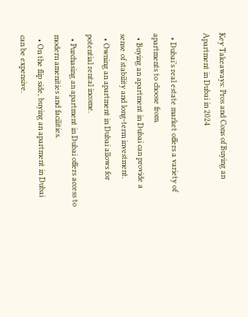Key Takeaways: Pros and Cons of Buying an Apartment in Dubai in 2024

  • Dubai’s real estate market offers a variety of apartments to choose from.
  • Buying an apartment in Dubai can provide a sense of stability and long-term investment.
  • Owning an apartment in Dubai allows for potential rental income.
  • Purchasing an apartment in Dubai offers access to modern amenities and facilities.
  • On the flip side, buying an apartment in Dubai can be expensive.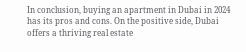In conclusion, buying an apartment in Dubai in 2024 has its pros and cons. On the positive side, Dubai offers a thriving real estate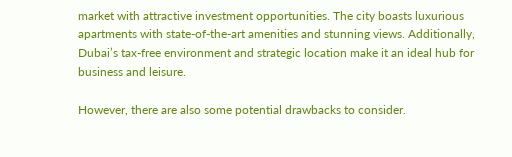market with attractive investment opportunities. The city boasts luxurious apartments with state-of-the-art amenities and stunning views. Additionally, Dubai’s tax-free environment and strategic location make it an ideal hub for business and leisure.

However, there are also some potential drawbacks to consider.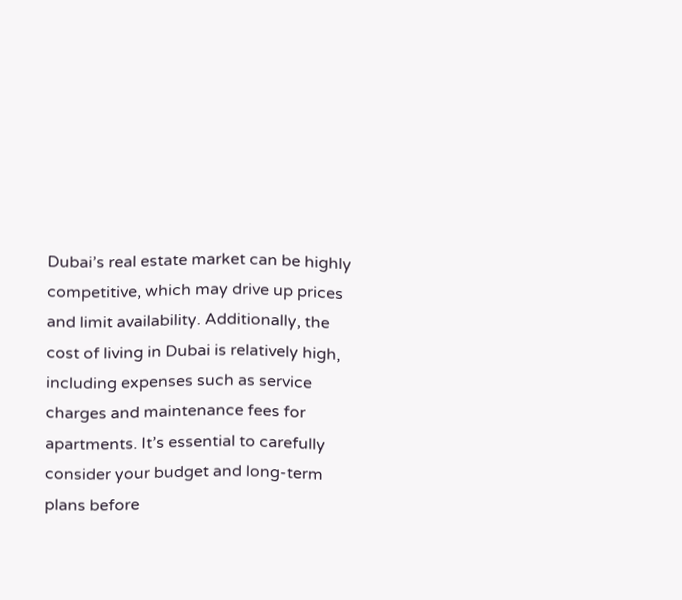Dubai’s real estate market can be highly competitive, which may drive up prices and limit availability. Additionally, the cost of living in Dubai is relatively high, including expenses such as service charges and maintenance fees for apartments. It’s essential to carefully consider your budget and long-term plans before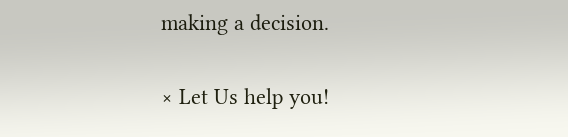making a decision.

× Let Us help you!